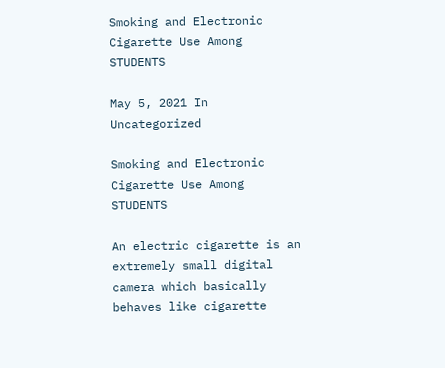Smoking and Electronic Cigarette Use Among STUDENTS

May 5, 2021 In Uncategorized

Smoking and Electronic Cigarette Use Among STUDENTS

An electric cigarette is an extremely small digital camera which basically behaves like cigarette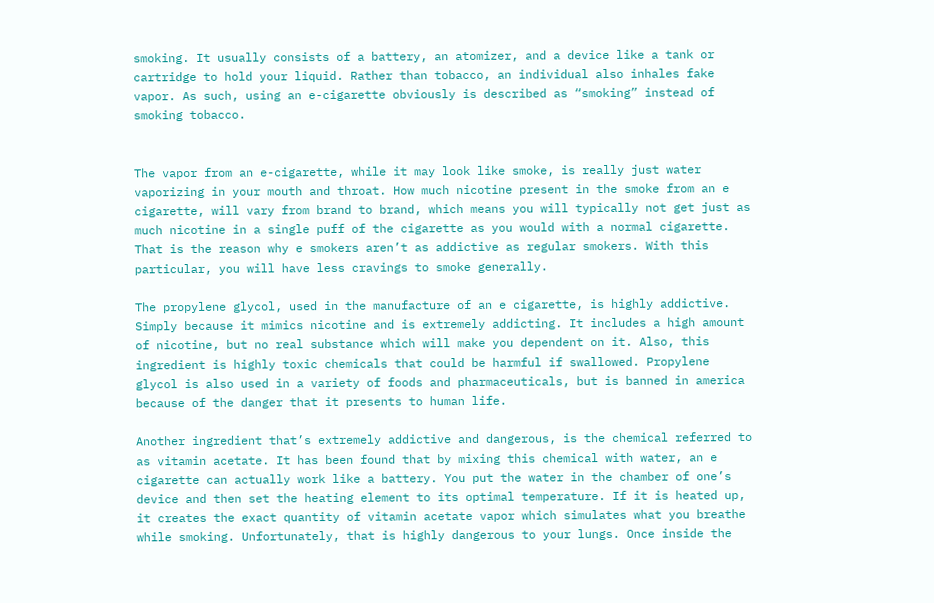smoking. It usually consists of a battery, an atomizer, and a device like a tank or cartridge to hold your liquid. Rather than tobacco, an individual also inhales fake vapor. As such, using an e-cigarette obviously is described as “smoking” instead of smoking tobacco.


The vapor from an e-cigarette, while it may look like smoke, is really just water vaporizing in your mouth and throat. How much nicotine present in the smoke from an e cigarette, will vary from brand to brand, which means you will typically not get just as much nicotine in a single puff of the cigarette as you would with a normal cigarette. That is the reason why e smokers aren’t as addictive as regular smokers. With this particular, you will have less cravings to smoke generally.

The propylene glycol, used in the manufacture of an e cigarette, is highly addictive. Simply because it mimics nicotine and is extremely addicting. It includes a high amount of nicotine, but no real substance which will make you dependent on it. Also, this ingredient is highly toxic chemicals that could be harmful if swallowed. Propylene glycol is also used in a variety of foods and pharmaceuticals, but is banned in america because of the danger that it presents to human life.

Another ingredient that’s extremely addictive and dangerous, is the chemical referred to as vitamin acetate. It has been found that by mixing this chemical with water, an e cigarette can actually work like a battery. You put the water in the chamber of one’s device and then set the heating element to its optimal temperature. If it is heated up, it creates the exact quantity of vitamin acetate vapor which simulates what you breathe while smoking. Unfortunately, that is highly dangerous to your lungs. Once inside the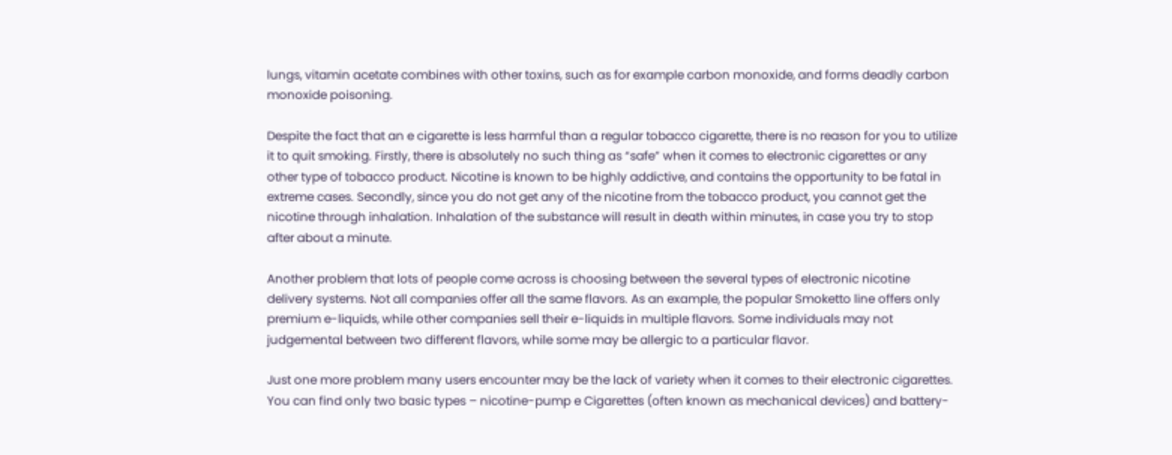lungs, vitamin acetate combines with other toxins, such as for example carbon monoxide, and forms deadly carbon monoxide poisoning.

Despite the fact that an e cigarette is less harmful than a regular tobacco cigarette, there is no reason for you to utilize it to quit smoking. Firstly, there is absolutely no such thing as “safe” when it comes to electronic cigarettes or any other type of tobacco product. Nicotine is known to be highly addictive, and contains the opportunity to be fatal in extreme cases. Secondly, since you do not get any of the nicotine from the tobacco product, you cannot get the nicotine through inhalation. Inhalation of the substance will result in death within minutes, in case you try to stop after about a minute.

Another problem that lots of people come across is choosing between the several types of electronic nicotine delivery systems. Not all companies offer all the same flavors. As an example, the popular Smoketto line offers only premium e-liquids, while other companies sell their e-liquids in multiple flavors. Some individuals may not judgemental between two different flavors, while some may be allergic to a particular flavor.

Just one more problem many users encounter may be the lack of variety when it comes to their electronic cigarettes. You can find only two basic types – nicotine-pump e Cigarettes (often known as mechanical devices) and battery-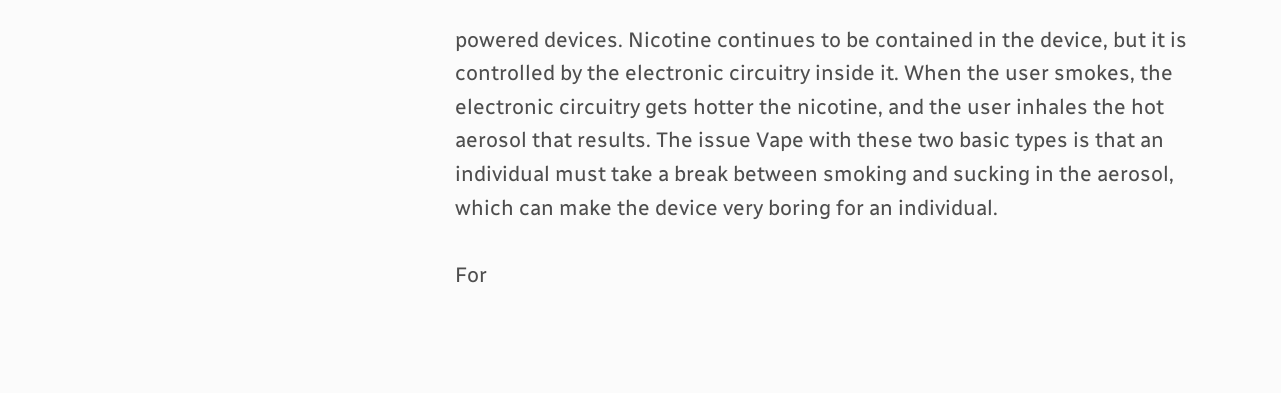powered devices. Nicotine continues to be contained in the device, but it is controlled by the electronic circuitry inside it. When the user smokes, the electronic circuitry gets hotter the nicotine, and the user inhales the hot aerosol that results. The issue Vape with these two basic types is that an individual must take a break between smoking and sucking in the aerosol, which can make the device very boring for an individual.

For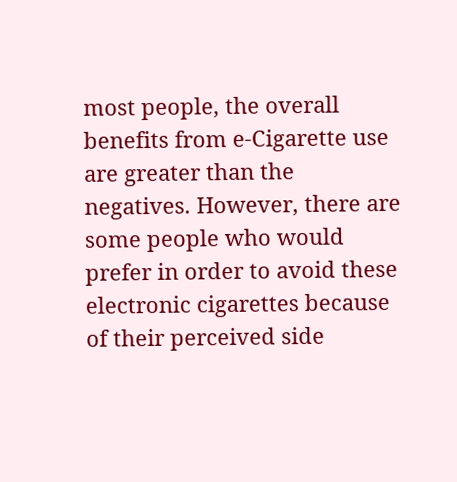most people, the overall benefits from e-Cigarette use are greater than the negatives. However, there are some people who would prefer in order to avoid these electronic cigarettes because of their perceived side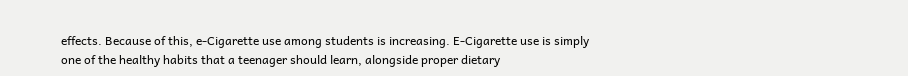effects. Because of this, e-Cigarette use among students is increasing. E-Cigarette use is simply one of the healthy habits that a teenager should learn, alongside proper dietary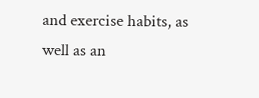and exercise habits, as well as an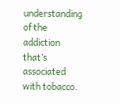understanding of the addiction that’s associated with tobacco.